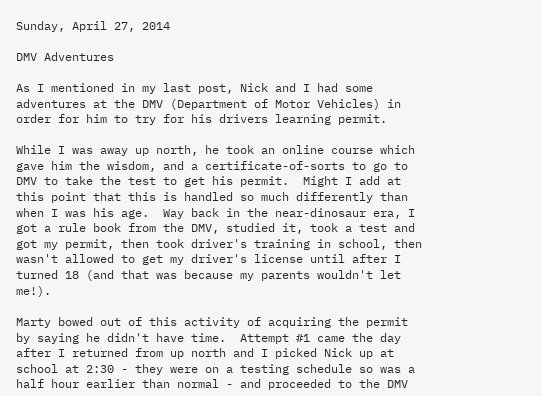Sunday, April 27, 2014

DMV Adventures

As I mentioned in my last post, Nick and I had some adventures at the DMV (Department of Motor Vehicles) in order for him to try for his drivers learning permit.

While I was away up north, he took an online course which gave him the wisdom, and a certificate-of-sorts to go to DMV to take the test to get his permit.  Might I add at this point that this is handled so much differently than when I was his age.  Way back in the near-dinosaur era, I got a rule book from the DMV, studied it, took a test and got my permit, then took driver's training in school, then wasn't allowed to get my driver's license until after I turned 18 (and that was because my parents wouldn't let me!).

Marty bowed out of this activity of acquiring the permit by saying he didn't have time.  Attempt #1 came the day after I returned from up north and I picked Nick up at school at 2:30 - they were on a testing schedule so was a half hour earlier than normal - and proceeded to the DMV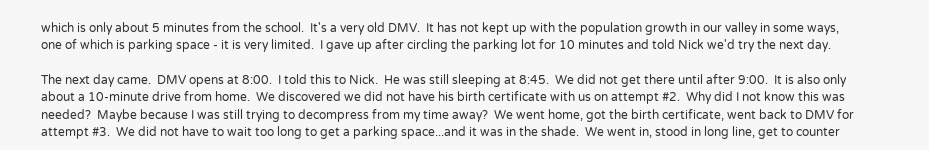which is only about 5 minutes from the school.  It's a very old DMV.  It has not kept up with the population growth in our valley in some ways, one of which is parking space - it is very limited.  I gave up after circling the parking lot for 10 minutes and told Nick we'd try the next day.

The next day came.  DMV opens at 8:00.  I told this to Nick.  He was still sleeping at 8:45.  We did not get there until after 9:00.  It is also only about a 10-minute drive from home.  We discovered we did not have his birth certificate with us on attempt #2.  Why did I not know this was needed?  Maybe because I was still trying to decompress from my time away?  We went home, got the birth certificate, went back to DMV for attempt #3.  We did not have to wait too long to get a parking space...and it was in the shade.  We went in, stood in long line, get to counter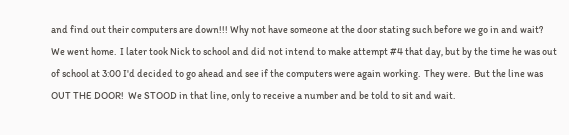and find out their computers are down!!! Why not have someone at the door stating such before we go in and wait?  We went home.  I later took Nick to school and did not intend to make attempt #4 that day, but by the time he was out of school at 3:00 I'd decided to go ahead and see if the computers were again working.  They were.  But the line was OUT THE DOOR!  We STOOD in that line, only to receive a number and be told to sit and wait.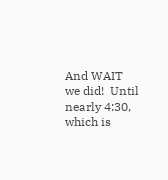And WAIT we did!  Until nearly 4:30, which is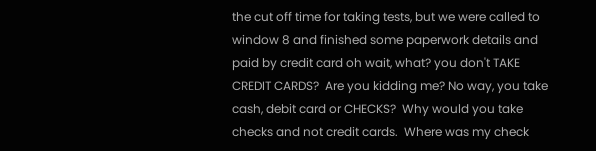the cut off time for taking tests, but we were called to window 8 and finished some paperwork details and paid by credit card oh wait, what? you don't TAKE CREDIT CARDS?  Are you kidding me? No way, you take cash, debit card or CHECKS?  Why would you take checks and not credit cards.  Where was my check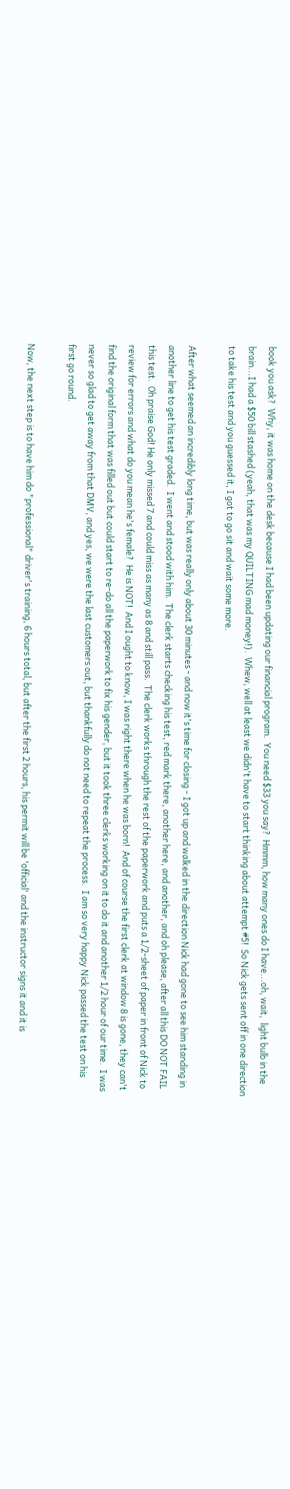book you ask?  Why, it was home on the desk because I had been updating our financial program.  You need $33 you say?  Hmmm, how many ones do I have...oh, wait,  light bulb in the brain...I had a $50 bill stashed (yeah, that was my QUILTING mad money!).  Whew, well at least we didn't have to start thinking about attempt #5!  So Nick gets sent off in one direction to take his test and you guessed it, I got to go sit and wait some more.

After what seemed an incredibly long time, but was really only about 30 minutes - and now it's time for closing - I got up and walked in the direction Nick had gone to see him standing in another line to get his test graded.  I went and stood with him.  The clerk starts checking his test, red mark there, another here, and another, and oh please, after all this DO NOT FAIL this test.  Oh praise God! He only missed 7 and could miss as many as 8 and still pass.  The clerk works through the rest of the paperwork and puts a 1/2-sheet of paper in front of Nick to review for errors and what do you mean he's female?  He is NOT!  And I ought to know, I was right there when he was born!  And of course the first clerk at window 8 is gone, they can't find the original form that was filled out but could start to re-do all the paperwork to fix his gender, but it took three clerks working on it to do it and another 1/2 hour of our time.  I was never so glad to get away from that DMV, and yes, we were the last customers out, but thankfully do not need to repeat the process.  I am so very happy Nick passed the test on his first go round.

Now, the next step is to have him do "professional" driver's training, 6 hours total, but after the first 2 hours, his permit will be 'official' and the instructor signs it and it is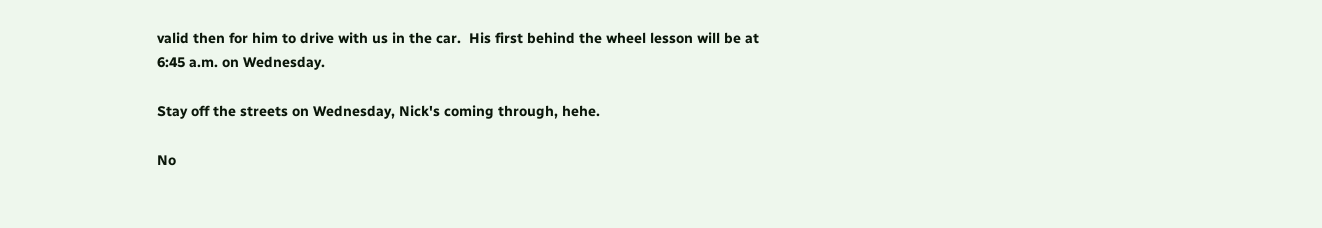valid then for him to drive with us in the car.  His first behind the wheel lesson will be at 6:45 a.m. on Wednesday.

Stay off the streets on Wednesday, Nick's coming through, hehe.

No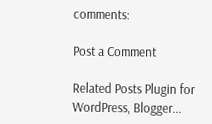comments:

Post a Comment

Related Posts Plugin for WordPress, Blogger...